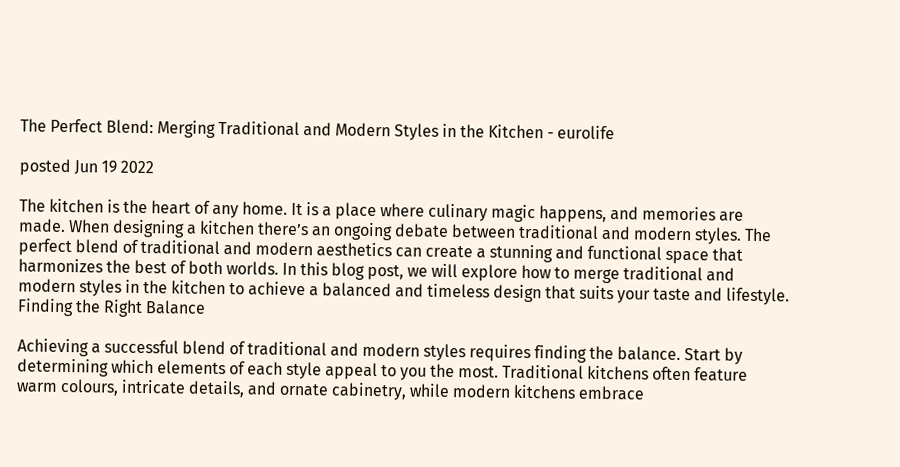The Perfect Blend: Merging Traditional and Modern Styles in the Kitchen - eurolife

posted Jun 19 2022

The kitchen is the heart of any home. It is a place where culinary magic happens, and memories are made. When designing a kitchen there’s an ongoing debate between traditional and modern styles. The perfect blend of traditional and modern aesthetics can create a stunning and functional space that harmonizes the best of both worlds. In this blog post, we will explore how to merge traditional and modern styles in the kitchen to achieve a balanced and timeless design that suits your taste and lifestyle.
Finding the Right Balance

Achieving a successful blend of traditional and modern styles requires finding the balance. Start by determining which elements of each style appeal to you the most. Traditional kitchens often feature warm colours, intricate details, and ornate cabinetry, while modern kitchens embrace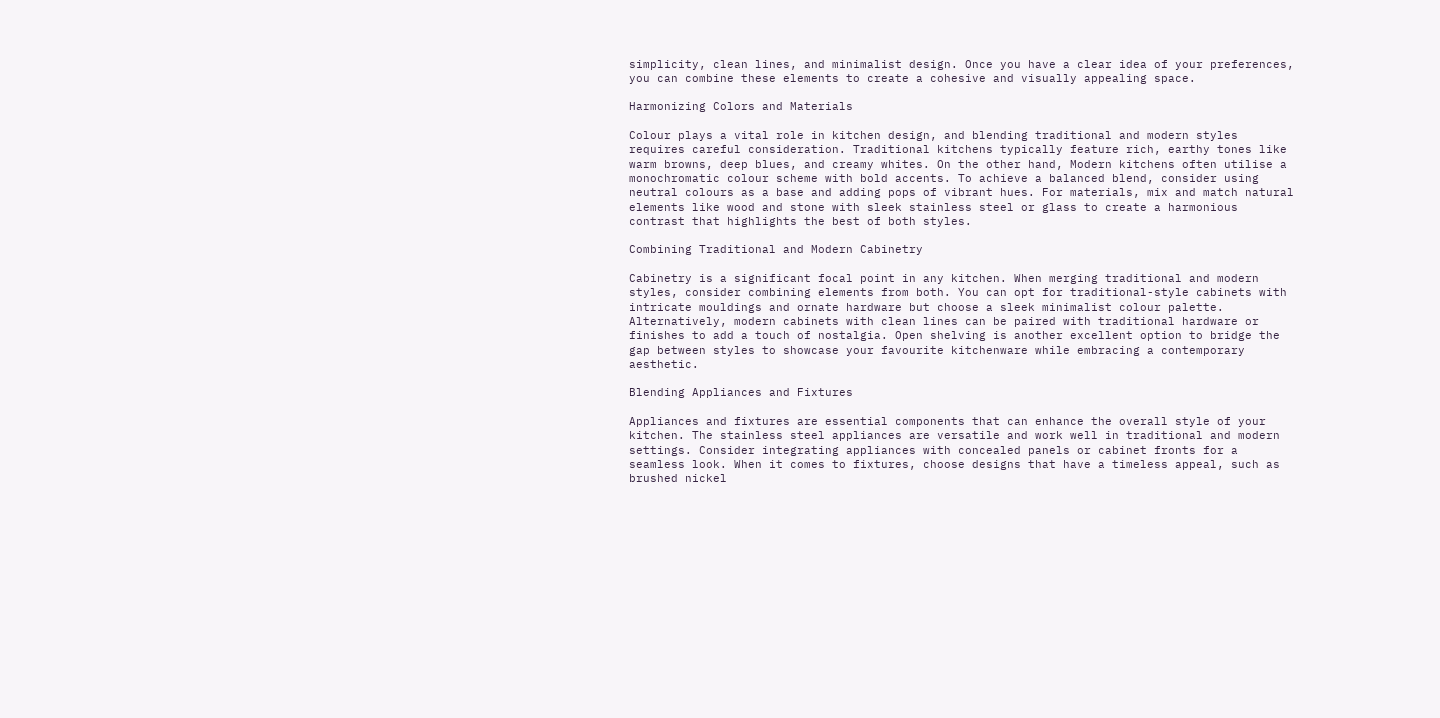simplicity, clean lines, and minimalist design. Once you have a clear idea of your preferences, you can combine these elements to create a cohesive and visually appealing space.

Harmonizing Colors and Materials

Colour plays a vital role in kitchen design, and blending traditional and modern styles requires careful consideration. Traditional kitchens typically feature rich, earthy tones like warm browns, deep blues, and creamy whites. On the other hand, Modern kitchens often utilise a monochromatic colour scheme with bold accents. To achieve a balanced blend, consider using neutral colours as a base and adding pops of vibrant hues. For materials, mix and match natural elements like wood and stone with sleek stainless steel or glass to create a harmonious contrast that highlights the best of both styles.

Combining Traditional and Modern Cabinetry

Cabinetry is a significant focal point in any kitchen. When merging traditional and modern styles, consider combining elements from both. You can opt for traditional-style cabinets with intricate mouldings and ornate hardware but choose a sleek minimalist colour palette. Alternatively, modern cabinets with clean lines can be paired with traditional hardware or finishes to add a touch of nostalgia. Open shelving is another excellent option to bridge the gap between styles to showcase your favourite kitchenware while embracing a contemporary aesthetic.

Blending Appliances and Fixtures

Appliances and fixtures are essential components that can enhance the overall style of your kitchen. The stainless steel appliances are versatile and work well in traditional and modern settings. Consider integrating appliances with concealed panels or cabinet fronts for a seamless look. When it comes to fixtures, choose designs that have a timeless appeal, such as brushed nickel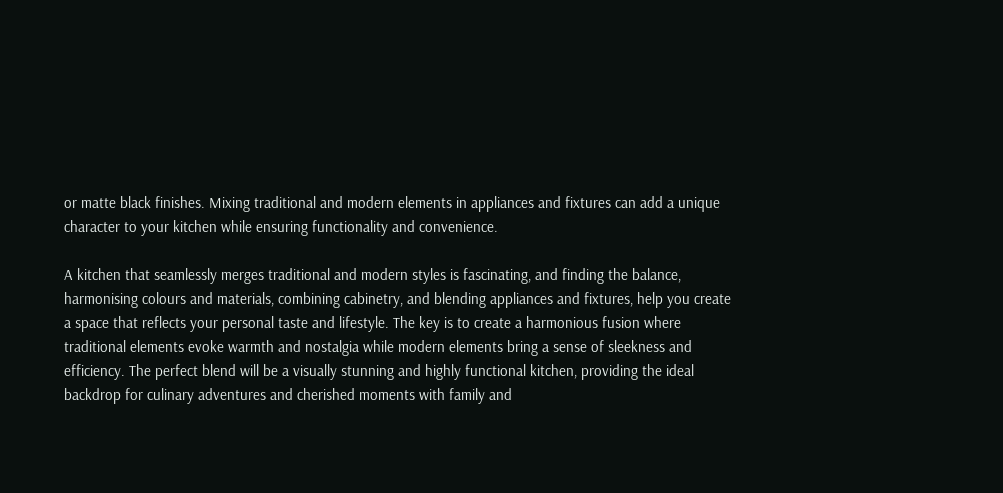or matte black finishes. Mixing traditional and modern elements in appliances and fixtures can add a unique character to your kitchen while ensuring functionality and convenience.

A kitchen that seamlessly merges traditional and modern styles is fascinating, and finding the balance, harmonising colours and materials, combining cabinetry, and blending appliances and fixtures, help you create a space that reflects your personal taste and lifestyle. The key is to create a harmonious fusion where traditional elements evoke warmth and nostalgia while modern elements bring a sense of sleekness and efficiency. The perfect blend will be a visually stunning and highly functional kitchen, providing the ideal backdrop for culinary adventures and cherished moments with family and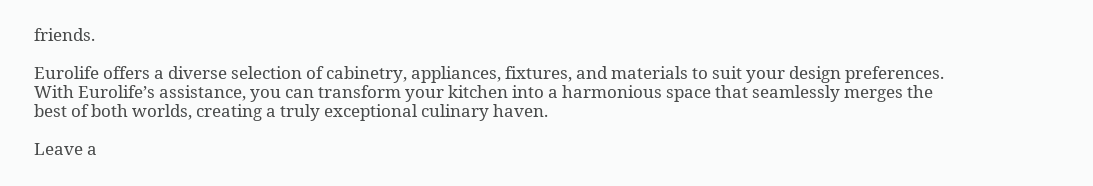friends.

Eurolife offers a diverse selection of cabinetry, appliances, fixtures, and materials to suit your design preferences. With Eurolife’s assistance, you can transform your kitchen into a harmonious space that seamlessly merges the best of both worlds, creating a truly exceptional culinary haven.

Leave a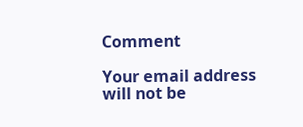Comment

Your email address will not be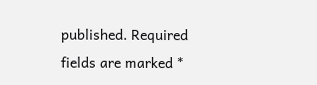published. Required fields are marked *